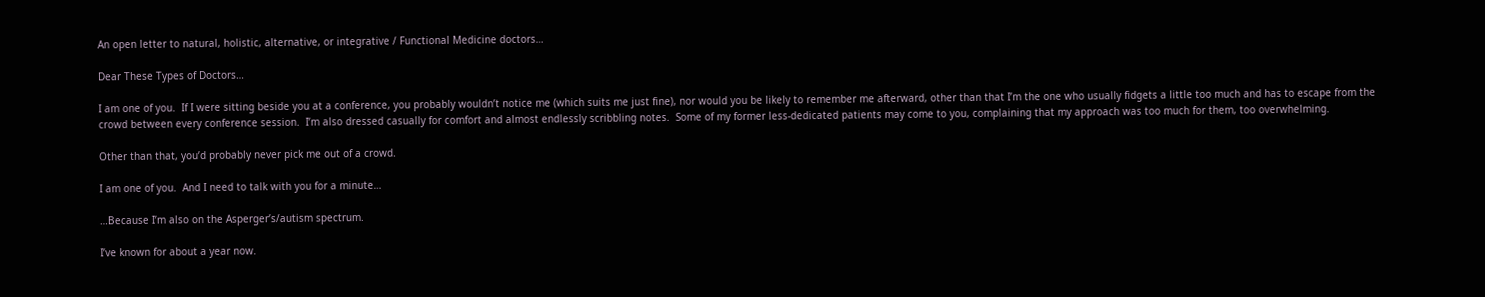An open letter to natural, holistic, alternative, or integrative / Functional Medicine doctors…

Dear These Types of Doctors…

I am one of you.  If I were sitting beside you at a conference, you probably wouldn’t notice me (which suits me just fine), nor would you be likely to remember me afterward, other than that I’m the one who usually fidgets a little too much and has to escape from the crowd between every conference session.  I’m also dressed casually for comfort and almost endlessly scribbling notes.  Some of my former less-dedicated patients may come to you, complaining that my approach was too much for them, too overwhelming.

Other than that, you’d probably never pick me out of a crowd.

I am one of you.  And I need to talk with you for a minute…

…Because I’m also on the Asperger’s/autism spectrum.

I’ve known for about a year now.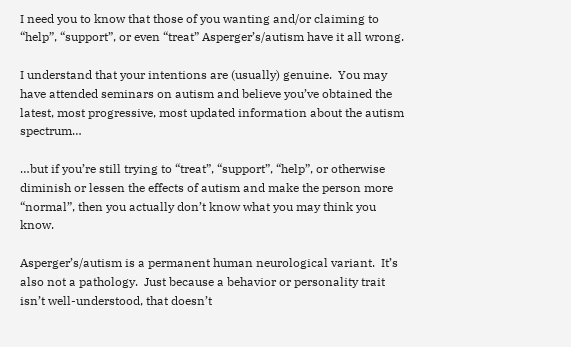I need you to know that those of you wanting and/or claiming to “help”, “support”, or even “treat” Asperger’s/autism have it all wrong.

I understand that your intentions are (usually) genuine.  You may have attended seminars on autism and believe you’ve obtained the latest, most progressive, most updated information about the autism spectrum…

…but if you’re still trying to “treat”, “support”, “help”, or otherwise diminish or lessen the effects of autism and make the person more “normal”, then you actually don’t know what you may think you know.

Asperger’s/autism is a permanent human neurological variant.  It’s also not a pathology.  Just because a behavior or personality trait isn’t well-understood, that doesn’t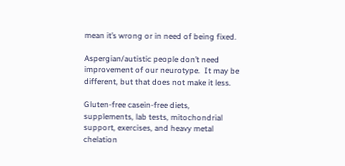mean it’s wrong or in need of being fixed.

Aspergian/autistic people don’t need improvement of our neurotype.  It may be different, but that does not make it less.

Gluten-free casein-free diets, supplements, lab tests, mitochondrial support, exercises, and heavy metal chelation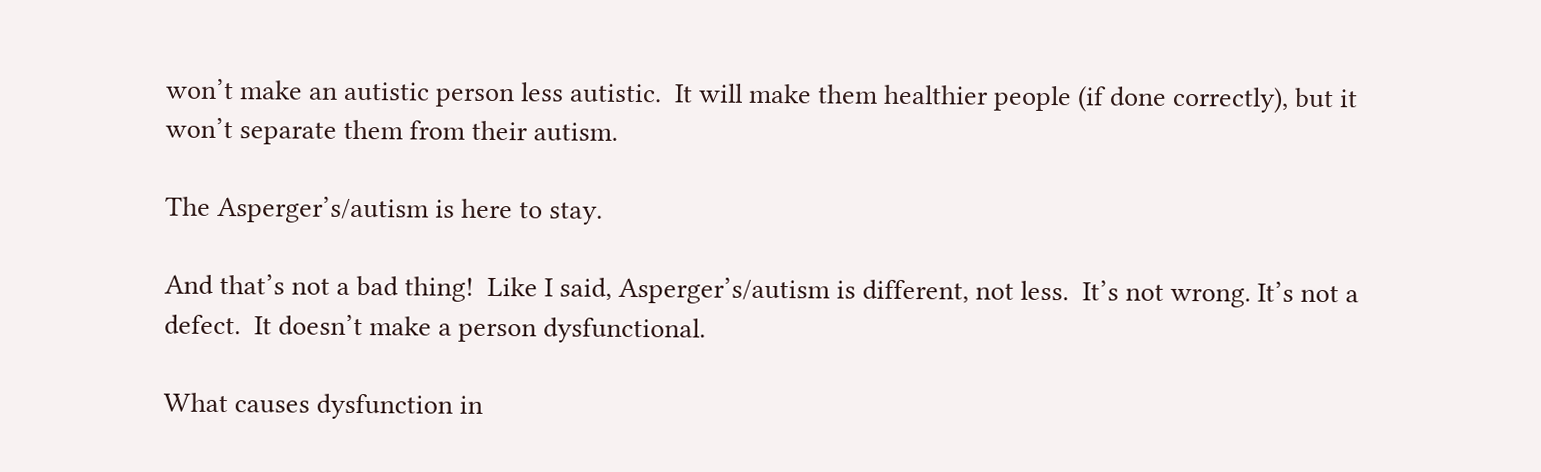won’t make an autistic person less autistic.  It will make them healthier people (if done correctly), but it won’t separate them from their autism.

The Asperger’s/autism is here to stay.

And that’s not a bad thing!  Like I said, Asperger’s/autism is different, not less.  It’s not wrong. It’s not a defect.  It doesn’t make a person dysfunctional.

What causes dysfunction in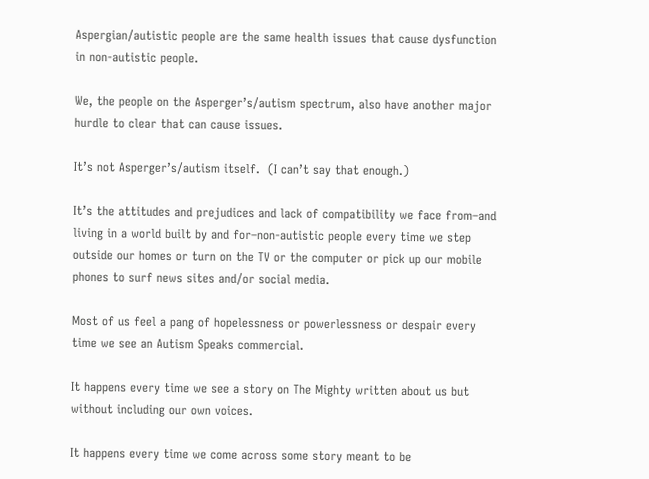Aspergian/autistic people are the same health issues that cause dysfunction in non-autistic people.

We, the people on the Asperger’s/autism spectrum, also have another major hurdle to clear that can cause issues.

It’s not Asperger’s/autism itself.  (I can’t say that enough.)

It’s the attitudes and prejudices and lack of compatibility we face from–and living in a world built by and for–non-autistic people every time we step outside our homes or turn on the TV or the computer or pick up our mobile phones to surf news sites and/or social media.

Most of us feel a pang of hopelessness or powerlessness or despair every time we see an Autism Speaks commercial.

It happens every time we see a story on The Mighty written about us but without including our own voices.

It happens every time we come across some story meant to be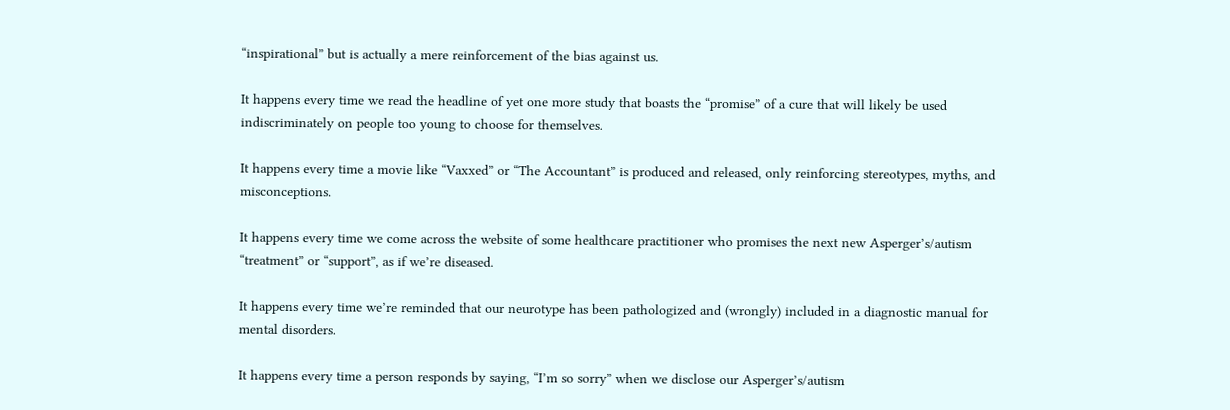“inspirational” but is actually a mere reinforcement of the bias against us.

It happens every time we read the headline of yet one more study that boasts the “promise” of a cure that will likely be used indiscriminately on people too young to choose for themselves.

It happens every time a movie like “Vaxxed” or “The Accountant” is produced and released, only reinforcing stereotypes, myths, and misconceptions.

It happens every time we come across the website of some healthcare practitioner who promises the next new Asperger’s/autism “treatment” or “support”, as if we’re diseased.

It happens every time we’re reminded that our neurotype has been pathologized and (wrongly) included in a diagnostic manual for mental disorders.

It happens every time a person responds by saying, “I’m so sorry” when we disclose our Asperger’s/autism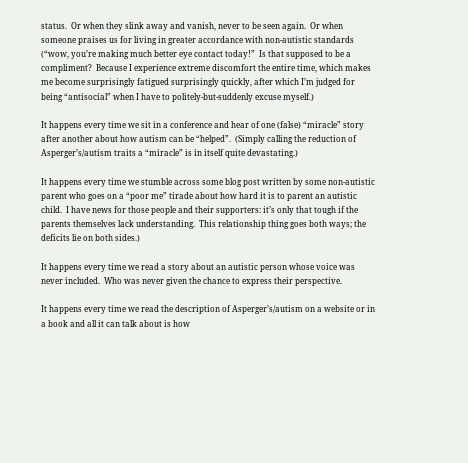status.  Or when they slink away and vanish, never to be seen again.  Or when someone praises us for living in greater accordance with non-autistic standards (“wow, you’re making much better eye contact today!”  Is that supposed to be a compliment?  Because I experience extreme discomfort the entire time, which makes me become surprisingly fatigued surprisingly quickly, after which I’m judged for being “antisocial” when I have to politely-but-suddenly excuse myself.)

It happens every time we sit in a conference and hear of one (false) “miracle” story after another about how autism can be “helped”.  (Simply calling the reduction of Asperger’s/autism traits a “miracle” is in itself quite devastating.)

It happens every time we stumble across some blog post written by some non-autistic parent who goes on a “poor me” tirade about how hard it is to parent an autistic child.  I have news for those people and their supporters: it’s only that tough if the parents themselves lack understanding.  This relationship thing goes both ways; the deficits lie on both sides.)

It happens every time we read a story about an autistic person whose voice was never included.  Who was never given the chance to express their perspective.

It happens every time we read the description of Asperger’s/autism on a website or in a book and all it can talk about is how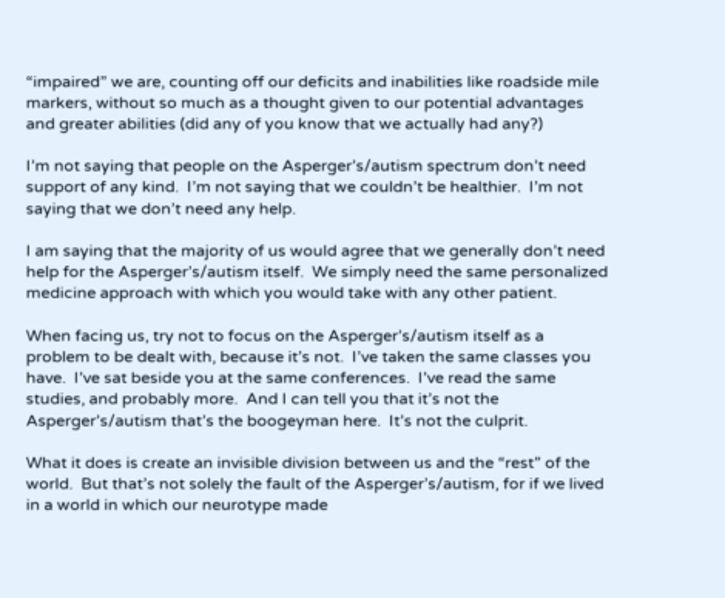“impaired” we are, counting off our deficits and inabilities like roadside mile markers, without so much as a thought given to our potential advantages and greater abilities (did any of you know that we actually had any?)

I’m not saying that people on the Asperger’s/autism spectrum don’t need support of any kind.  I’m not saying that we couldn’t be healthier.  I’m not saying that we don’t need any help.

I am saying that the majority of us would agree that we generally don’t need help for the Asperger’s/autism itself.  We simply need the same personalized medicine approach with which you would take with any other patient.

When facing us, try not to focus on the Asperger’s/autism itself as a problem to be dealt with, because it’s not.  I’ve taken the same classes you have.  I’ve sat beside you at the same conferences.  I’ve read the same studies, and probably more.  And I can tell you that it’s not the Asperger’s/autism that’s the boogeyman here.  It’s not the culprit.

What it does is create an invisible division between us and the “rest” of the world.  But that’s not solely the fault of the Asperger’s/autism, for if we lived in a world in which our neurotype made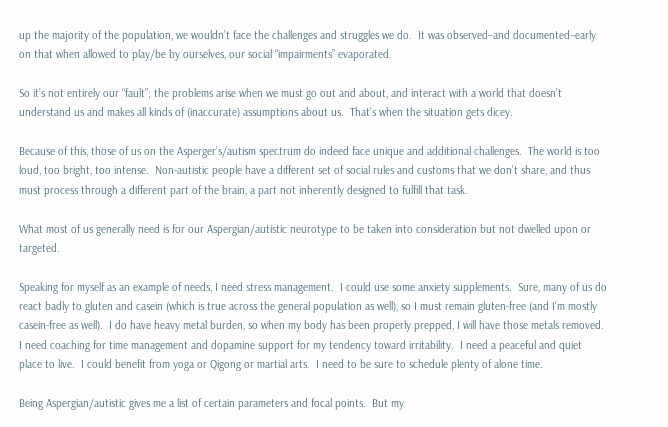up the majority of the population, we wouldn’t face the challenges and struggles we do.  It was observed–and documented–early on that when allowed to play/be by ourselves, our social “impairments” evaporated.

So it’s not entirely our “fault”; the problems arise when we must go out and about, and interact with a world that doesn’t understand us and makes all kinds of (inaccurate) assumptions about us.  That’s when the situation gets dicey.

Because of this, those of us on the Asperger’s/autism spectrum do indeed face unique and additional challenges.  The world is too loud, too bright, too intense.  Non-autistic people have a different set of social rules and customs that we don’t share, and thus must process through a different part of the brain, a part not inherently designed to fulfill that task.

What most of us generally need is for our Aspergian/autistic neurotype to be taken into consideration but not dwelled upon or targeted.

Speaking for myself as an example of needs, I need stress management.  I could use some anxiety supplements.  Sure, many of us do react badly to gluten and casein (which is true across the general population as well), so I must remain gluten-free (and I’m mostly casein-free as well).  I do have heavy metal burden, so when my body has been properly prepped, I will have those metals removed.  I need coaching for time management and dopamine support for my tendency toward irritability.  I need a peaceful and quiet place to live.  I could benefit from yoga or Qigong or martial arts.  I need to be sure to schedule plenty of alone time.

Being Aspergian/autistic gives me a list of certain parameters and focal points.  But my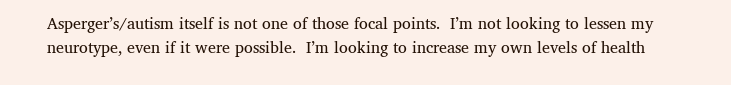Asperger’s/autism itself is not one of those focal points.  I’m not looking to lessen my neurotype, even if it were possible.  I’m looking to increase my own levels of health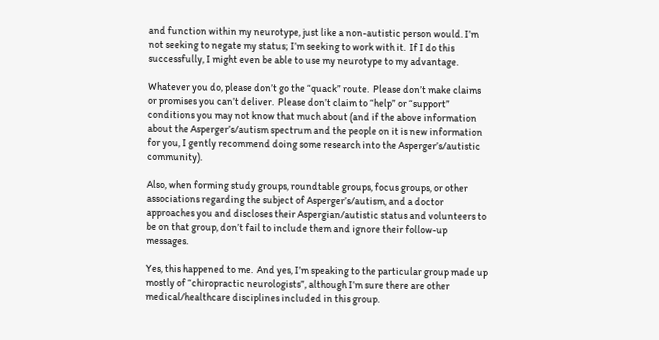and function within my neurotype, just like a non-autistic person would. I’m not seeking to negate my status; I’m seeking to work with it.  If I do this successfully, I might even be able to use my neurotype to my advantage.

Whatever you do, please don’t go the “quack” route.  Please don’t make claims or promises you can’t deliver.  Please don’t claim to “help” or “support” conditions you may not know that much about (and if the above information about the Asperger’s/autism spectrum and the people on it is new information for you, I gently recommend doing some research into the Asperger’s/autistic community).

Also, when forming study groups, roundtable groups, focus groups, or other associations regarding the subject of Asperger’s/autism, and a doctor approaches you and discloses their Aspergian/autistic status and volunteers to be on that group, don’t fail to include them and ignore their follow-up messages.

Yes, this happened to me.  And yes, I’m speaking to the particular group made up mostly of “chiropractic neurologists”, although I’m sure there are other medical/healthcare disciplines included in this group.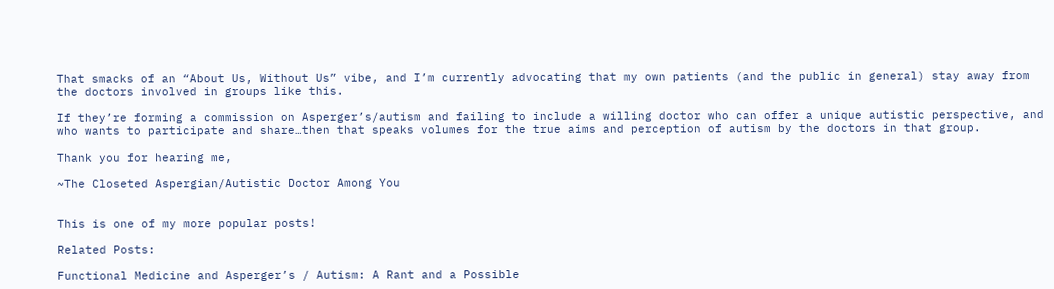That smacks of an “About Us, Without Us” vibe, and I’m currently advocating that my own patients (and the public in general) stay away from the doctors involved in groups like this.

If they’re forming a commission on Asperger’s/autism and failing to include a willing doctor who can offer a unique autistic perspective, and who wants to participate and share…then that speaks volumes for the true aims and perception of autism by the doctors in that group.

Thank you for hearing me,

~The Closeted Aspergian/Autistic Doctor Among You


This is one of my more popular posts!

Related Posts:

Functional Medicine and Asperger’s / Autism: A Rant and a Possible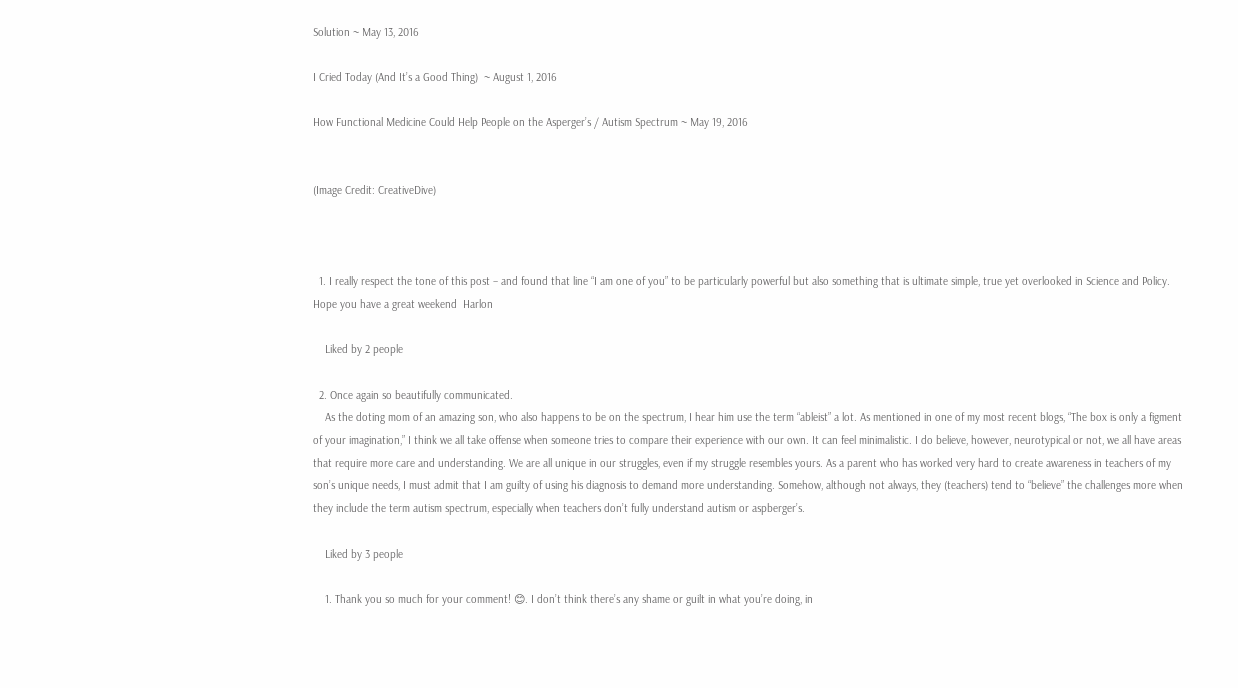Solution ~ May 13, 2016

I Cried Today (And It’s a Good Thing)  ~ August 1, 2016

How Functional Medicine Could Help People on the Asperger’s / Autism Spectrum ~ May 19, 2016


(Image Credit: CreativeDive)



  1. I really respect the tone of this post – and found that line “I am one of you” to be particularly powerful but also something that is ultimate simple, true yet overlooked in Science and Policy. Hope you have a great weekend  Harlon

    Liked by 2 people

  2. Once again so beautifully communicated.
    As the doting mom of an amazing son, who also happens to be on the spectrum, I hear him use the term “ableist” a lot. As mentioned in one of my most recent blogs, “The box is only a figment of your imagination,” I think we all take offense when someone tries to compare their experience with our own. It can feel minimalistic. I do believe, however, neurotypical or not, we all have areas that require more care and understanding. We are all unique in our struggles, even if my struggle resembles yours. As a parent who has worked very hard to create awareness in teachers of my son’s unique needs, I must admit that I am guilty of using his diagnosis to demand more understanding. Somehow, although not always, they (teachers) tend to “believe” the challenges more when they include the term autism spectrum, especially when teachers don’t fully understand autism or aspberger’s.

    Liked by 3 people

    1. Thank you so much for your comment! 😊. I don’t think there’s any shame or guilt in what you’re doing, in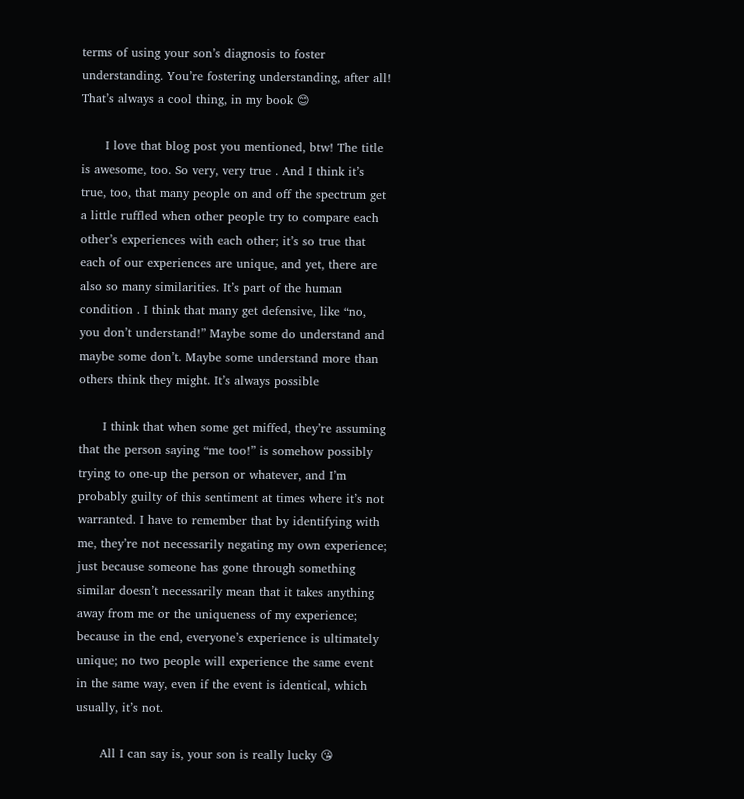terms of using your son’s diagnosis to foster understanding. You’re fostering understanding, after all! That’s always a cool thing, in my book 😊

      I love that blog post you mentioned, btw! The title is awesome, too. So very, very true . And I think it’s true, too, that many people on and off the spectrum get a little ruffled when other people try to compare each other’s experiences with each other; it’s so true that each of our experiences are unique, and yet, there are also so many similarities. It’s part of the human condition . I think that many get defensive, like “no, you don’t understand!” Maybe some do understand and maybe some don’t. Maybe some understand more than others think they might. It’s always possible

      I think that when some get miffed, they’re assuming that the person saying “me too!” is somehow possibly trying to one-up the person or whatever, and I’m probably guilty of this sentiment at times where it’s not warranted. I have to remember that by identifying with me, they’re not necessarily negating my own experience; just because someone has gone through something similar doesn’t necessarily mean that it takes anything away from me or the uniqueness of my experience; because in the end, everyone’s experience is ultimately unique; no two people will experience the same event in the same way, even if the event is identical, which usually, it’s not.

      All I can say is, your son is really lucky 😘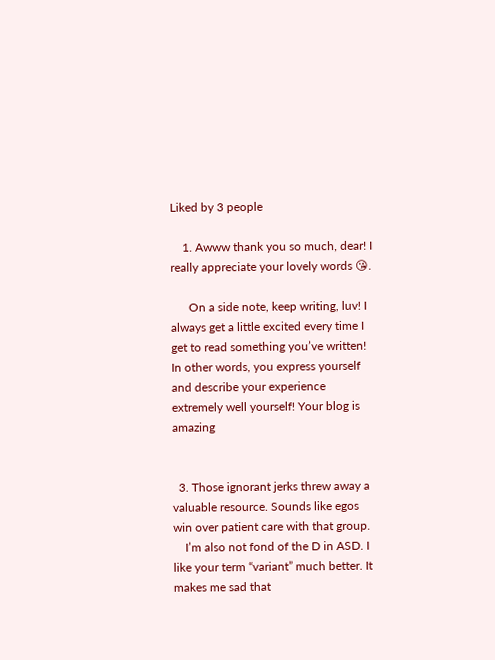Liked by 3 people

    1. Awww thank you so much, dear! I really appreciate your lovely words 😘.

      On a side note, keep writing, luv! I always get a little excited every time I get to read something you’ve written! In other words, you express yourself and describe your experience extremely well yourself! Your blog is amazing


  3. Those ignorant jerks threw away a valuable resource. Sounds like egos win over patient care with that group.
    I’m also not fond of the D in ASD. I like your term “variant” much better. It makes me sad that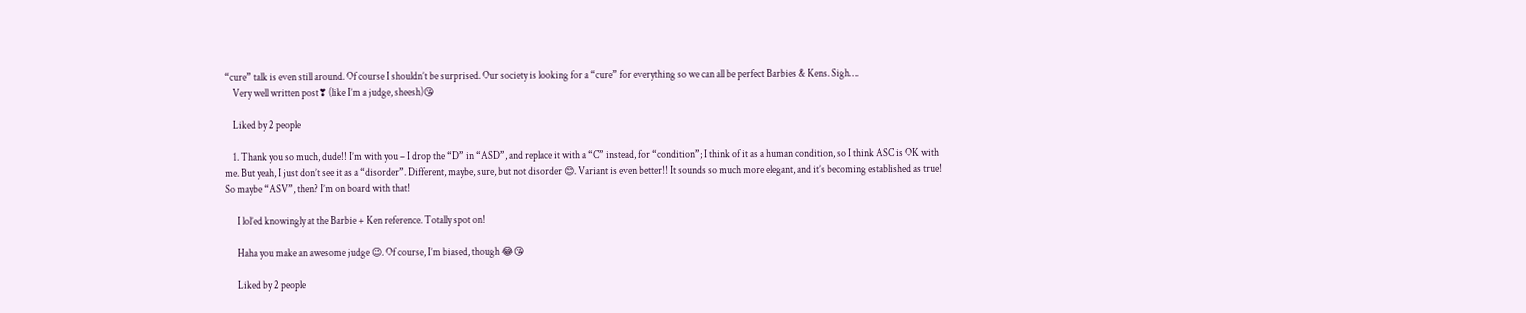“cure” talk is even still around. Of course I shouldn’t be surprised. Our society is looking for a “cure” for everything so we can all be perfect Barbies & Kens. Sigh….
    Very well written post❣ (like I’m a judge, sheesh)😘

    Liked by 2 people

    1. Thank you so much, dude!! I’m with you – I drop the “D” in “ASD”, and replace it with a “C” instead, for “condition”; I think of it as a human condition, so I think ASC is OK with me. But yeah, I just don’t see it as a “disorder”. Different, maybe, sure, but not disorder 😊. Variant is even better!! It sounds so much more elegant, and it’s becoming established as true! So maybe “ASV”, then? I’m on board with that!

      I lol’ed knowingly at the Barbie + Ken reference. Totally spot on!

      Haha you make an awesome judge 😉. Of course, I’m biased, though 😂😘

      Liked by 2 people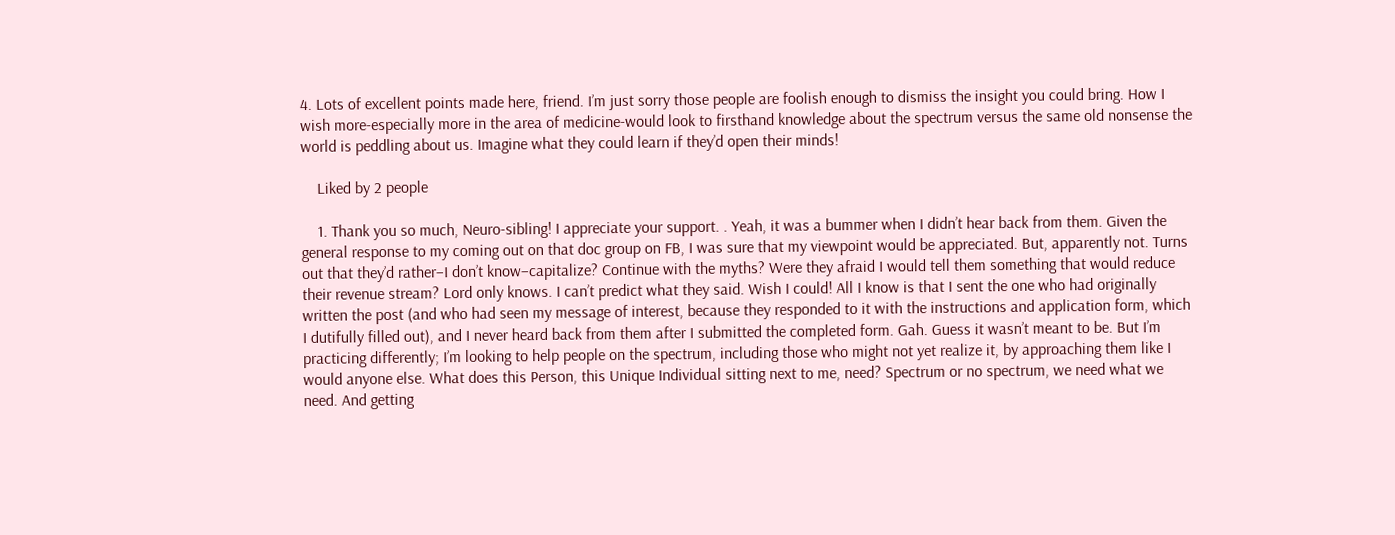4. Lots of excellent points made here, friend. I’m just sorry those people are foolish enough to dismiss the insight you could bring. How I wish more-especially more in the area of medicine-would look to firsthand knowledge about the spectrum versus the same old nonsense the world is peddling about us. Imagine what they could learn if they’d open their minds!

    Liked by 2 people

    1. Thank you so much, Neuro-sibling! I appreciate your support. . Yeah, it was a bummer when I didn’t hear back from them. Given the general response to my coming out on that doc group on FB, I was sure that my viewpoint would be appreciated. But, apparently not. Turns out that they’d rather–I don’t know–capitalize? Continue with the myths? Were they afraid I would tell them something that would reduce their revenue stream? Lord only knows. I can’t predict what they said. Wish I could! All I know is that I sent the one who had originally written the post (and who had seen my message of interest, because they responded to it with the instructions and application form, which I dutifully filled out), and I never heard back from them after I submitted the completed form. Gah. Guess it wasn’t meant to be. But I’m practicing differently; I’m looking to help people on the spectrum, including those who might not yet realize it, by approaching them like I would anyone else. What does this Person, this Unique Individual sitting next to me, need? Spectrum or no spectrum, we need what we need. And getting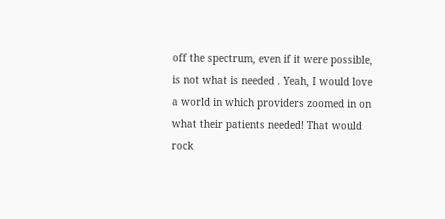off the spectrum, even if it were possible, is not what is needed . Yeah, I would love a world in which providers zoomed in on what their patients needed! That would rock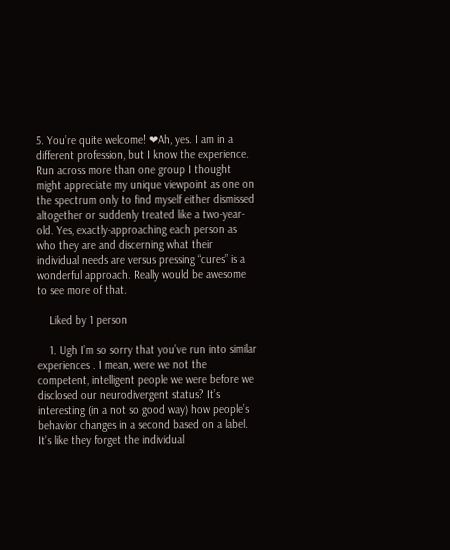5. You’re quite welcome! ❤Ah, yes. I am in a different profession, but I know the experience. Run across more than one group I thought might appreciate my unique viewpoint as one on the spectrum only to find myself either dismissed altogether or suddenly treated like a two-year-old. Yes, exactly-approaching each person as who they are and discerning what their individual needs are versus pressing “cures” is a wonderful approach. Really would be awesome to see more of that.

    Liked by 1 person

    1. Ugh I’m so sorry that you’ve run into similar experiences . I mean, were we not the competent, intelligent people we were before we disclosed our neurodivergent status? It’s interesting (in a not so good way) how people’s behavior changes in a second based on a label. It’s like they forget the individual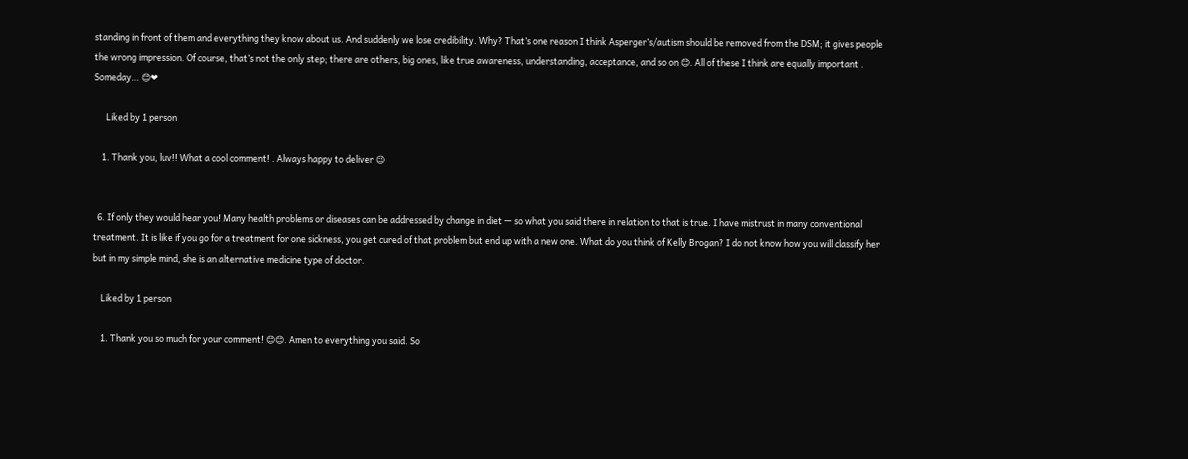standing in front of them and everything they know about us. And suddenly we lose credibility. Why? That’s one reason I think Asperger’s/autism should be removed from the DSM; it gives people the wrong impression. Of course, that’s not the only step; there are others, big ones, like true awareness, understanding, acceptance, and so on 😊. All of these I think are equally important . Someday… 😊❤

      Liked by 1 person

    1. Thank you, luv!! What a cool comment! . Always happy to deliver 😉


  6. If only they would hear you! Many health problems or diseases can be addressed by change in diet — so what you said there in relation to that is true. I have mistrust in many conventional treatment. It is like if you go for a treatment for one sickness, you get cured of that problem but end up with a new one. What do you think of Kelly Brogan? I do not know how you will classify her but in my simple mind, she is an alternative medicine type of doctor.

    Liked by 1 person

    1. Thank you so much for your comment! 😊😊. Amen to everything you said. So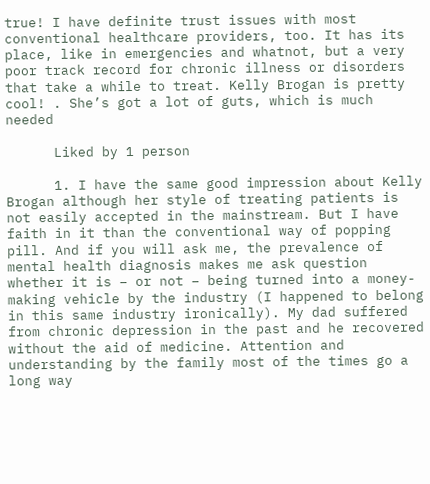true! I have definite trust issues with most conventional healthcare providers, too. It has its place, like in emergencies and whatnot, but a very poor track record for chronic illness or disorders that take a while to treat. Kelly Brogan is pretty cool! . She’s got a lot of guts, which is much needed

      Liked by 1 person

      1. I have the same good impression about Kelly Brogan although her style of treating patients is not easily accepted in the mainstream. But I have faith in it than the conventional way of popping pill. And if you will ask me, the prevalence of mental health diagnosis makes me ask question whether it is – or not – being turned into a money-making vehicle by the industry (I happened to belong in this same industry ironically). My dad suffered from chronic depression in the past and he recovered without the aid of medicine. Attention and understanding by the family most of the times go a long way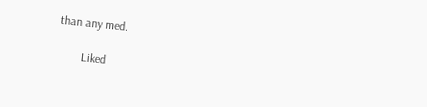than any med.

        Liked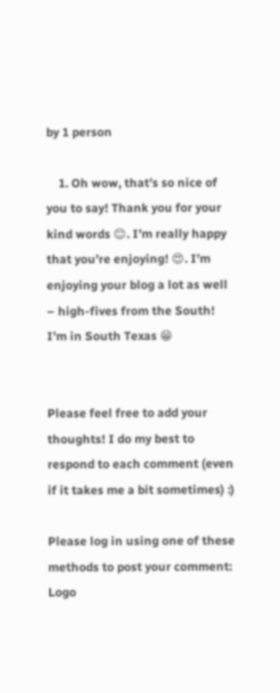by 1 person

    1. Oh wow, that’s so nice of you to say! Thank you for your kind words 😊. I’m really happy that you’re enjoying! 😍. I’m enjoying your blog a lot as well – high-fives from the South! I’m in South Texas 😁


Please feel free to add your thoughts! I do my best to respond to each comment (even if it takes me a bit sometimes) :)

Please log in using one of these methods to post your comment: Logo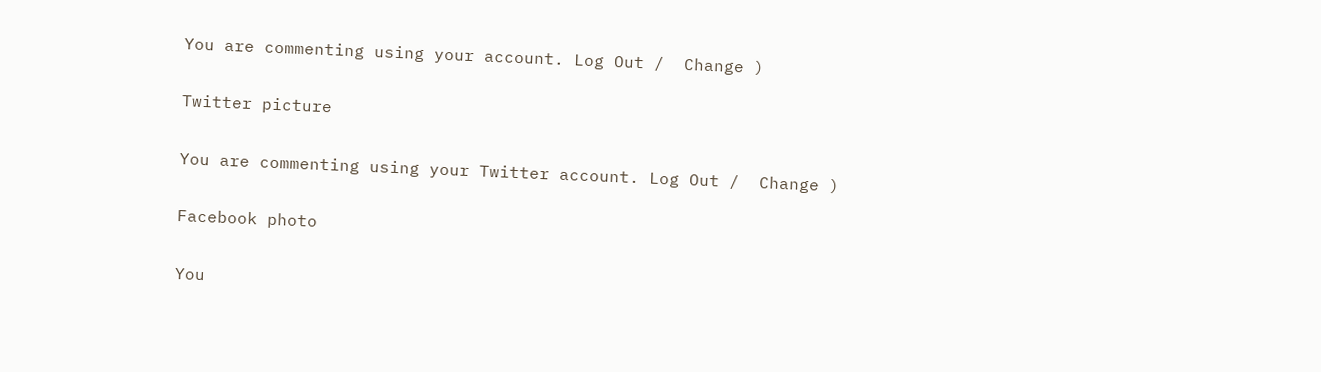You are commenting using your account. Log Out /  Change )

Twitter picture

You are commenting using your Twitter account. Log Out /  Change )

Facebook photo

You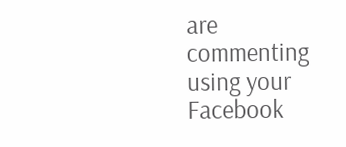are commenting using your Facebook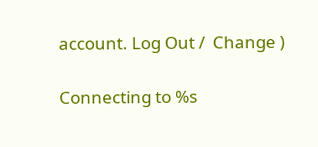account. Log Out /  Change )

Connecting to %s